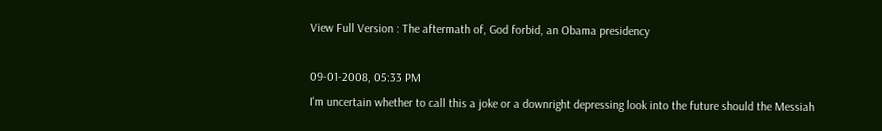View Full Version : The aftermath of, God forbid, an Obama presidency

09-01-2008, 05:33 PM
I'm uncertain whether to call this a joke or a downright depressing look into the future should the Messiah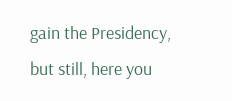gain the Presidency, but still, here you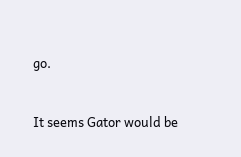go.


It seems Gator would be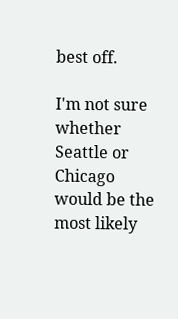best off.

I'm not sure whether Seattle or Chicago would be the most likely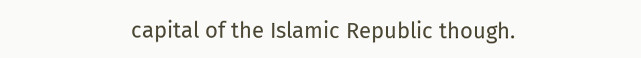capital of the Islamic Republic though.